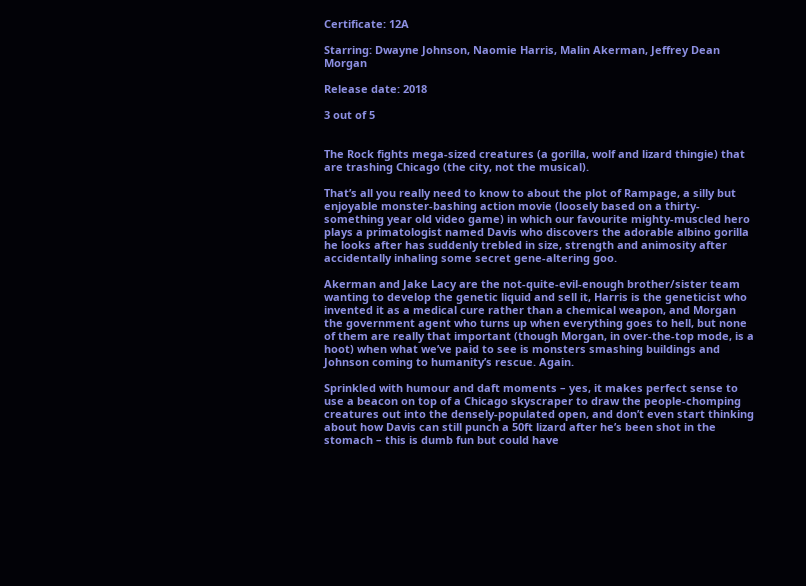Certificate: 12A

Starring: Dwayne Johnson, Naomie Harris, Malin Akerman, Jeffrey Dean Morgan

Release date: 2018

3 out of 5


The Rock fights mega-sized creatures (a gorilla, wolf and lizard thingie) that are trashing Chicago (the city, not the musical).

That’s all you really need to know to about the plot of Rampage, a silly but enjoyable monster-bashing action movie (loosely based on a thirty-something year old video game) in which our favourite mighty-muscled hero plays a primatologist named Davis who discovers the adorable albino gorilla he looks after has suddenly trebled in size, strength and animosity after accidentally inhaling some secret gene-altering goo.

Akerman and Jake Lacy are the not-quite-evil-enough brother/sister team wanting to develop the genetic liquid and sell it, Harris is the geneticist who invented it as a medical cure rather than a chemical weapon, and Morgan the government agent who turns up when everything goes to hell, but none of them are really that important (though Morgan, in over-the-top mode, is a hoot) when what we’ve paid to see is monsters smashing buildings and Johnson coming to humanity’s rescue. Again.

Sprinkled with humour and daft moments – yes, it makes perfect sense to use a beacon on top of a Chicago skyscraper to draw the people-chomping creatures out into the densely-populated open, and don’t even start thinking about how Davis can still punch a 50ft lizard after he’s been shot in the stomach – this is dumb fun but could have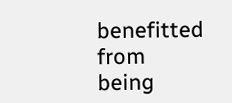benefitted from being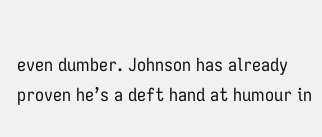even dumber. Johnson has already proven he’s a deft hand at humour in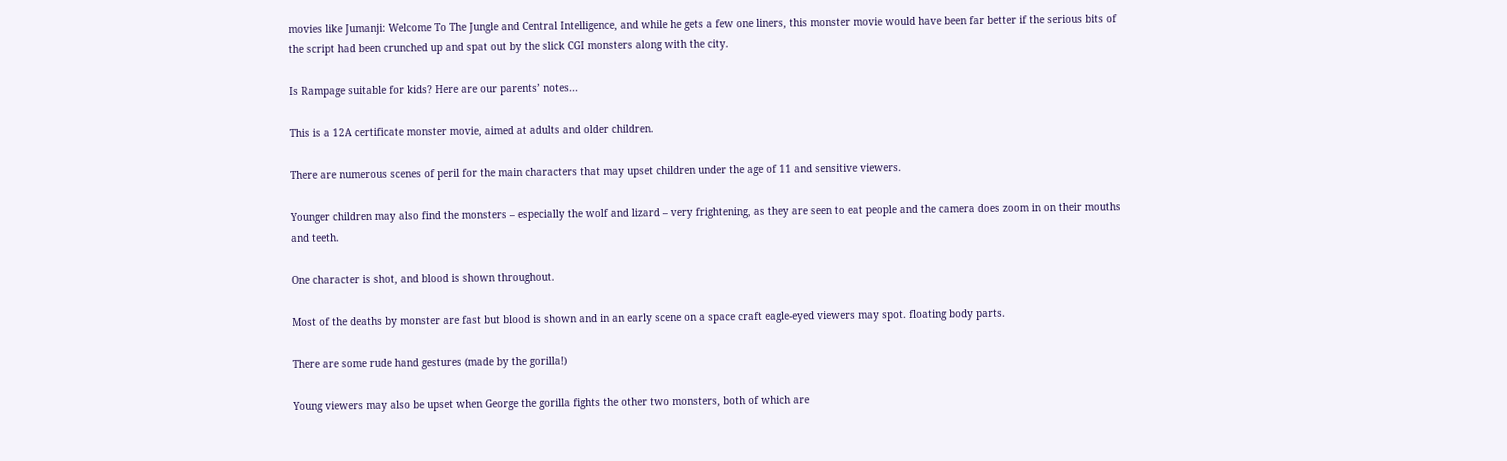movies like Jumanji: Welcome To The Jungle and Central Intelligence, and while he gets a few one liners, this monster movie would have been far better if the serious bits of the script had been crunched up and spat out by the slick CGI monsters along with the city.

Is Rampage suitable for kids? Here are our parents’ notes...

This is a 12A certificate monster movie, aimed at adults and older children.

There are numerous scenes of peril for the main characters that may upset children under the age of 11 and sensitive viewers.

Younger children may also find the monsters – especially the wolf and lizard – very frightening, as they are seen to eat people and the camera does zoom in on their mouths and teeth.

One character is shot, and blood is shown throughout.

Most of the deaths by monster are fast but blood is shown and in an early scene on a space craft eagle-eyed viewers may spot. floating body parts.

There are some rude hand gestures (made by the gorilla!)

Young viewers may also be upset when George the gorilla fights the other two monsters, both of which are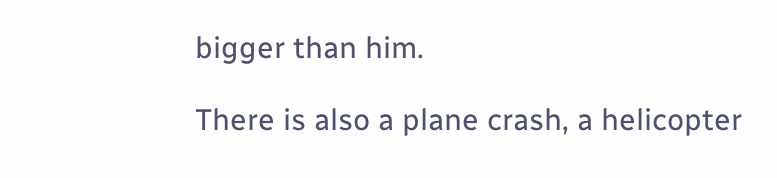bigger than him.

There is also a plane crash, a helicopter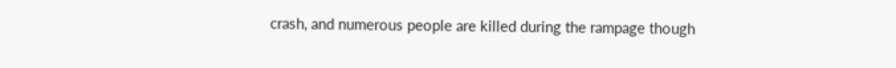crash, and numerous people are killed during the rampage though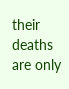their deaths are only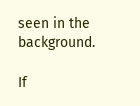seen in the background.

If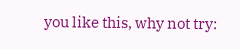you like this, why not try: